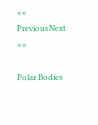«« PreviousNext »»

Polar Bodies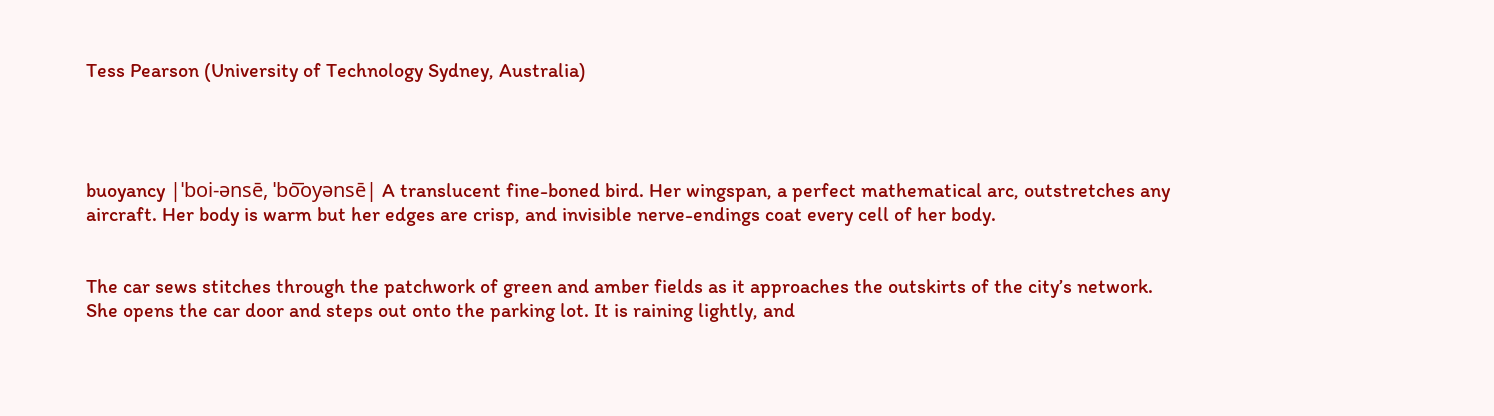Tess Pearson (University of Technology Sydney, Australia)




buoyancy |ˈboi-ənsē, ˈbo͞oyənsē| A translucent fine-boned bird. Her wingspan, a perfect mathematical arc, outstretches any aircraft. Her body is warm but her edges are crisp, and invisible nerve-endings coat every cell of her body.


The car sews stitches through the patchwork of green and amber fields as it approaches the outskirts of the city’s network. She opens the car door and steps out onto the parking lot. It is raining lightly, and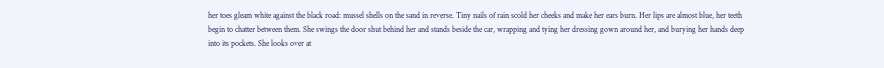her toes gleam white against the black road: mussel shells on the sand in reverse. Tiny nails of rain scold her cheeks and make her ears burn. Her lips are almost blue, her teeth begin to chatter between them. She swings the door shut behind her and stands beside the car, wrapping and tying her dressing gown around her, and burying her hands deep into its pockets. She looks over at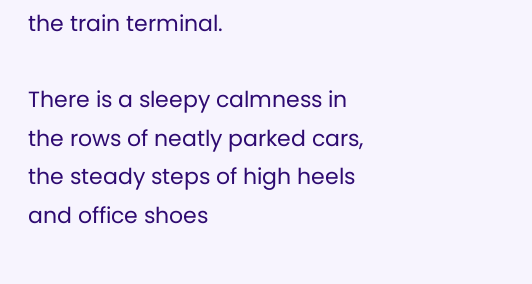the train terminal.

There is a sleepy calmness in the rows of neatly parked cars, the steady steps of high heels and office shoes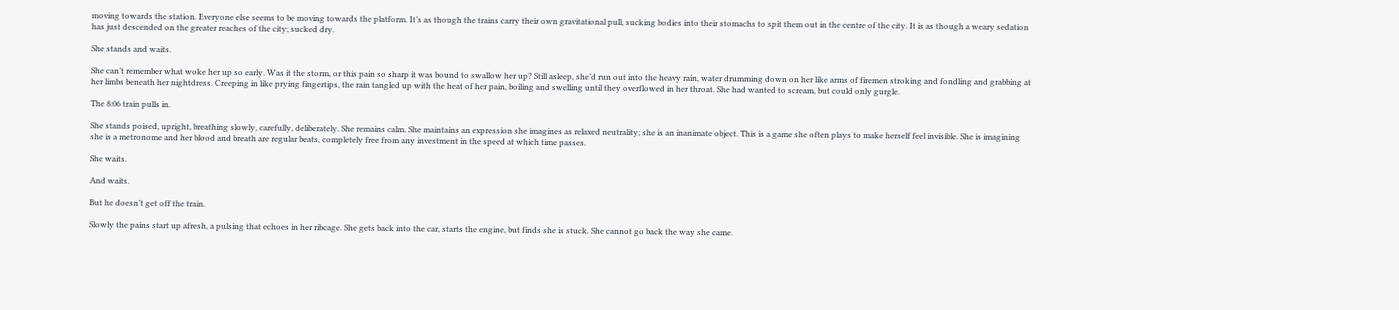moving towards the station. Everyone else seems to be moving towards the platform. It’s as though the trains carry their own gravitational pull, sucking bodies into their stomachs to spit them out in the centre of the city. It is as though a weary sedation has just descended on the greater reaches of the city; sucked dry.

She stands and waits.

She can’t remember what woke her up so early. Was it the storm, or this pain so sharp it was bound to swallow her up? Still asleep, she’d run out into the heavy rain, water drumming down on her like arms of firemen stroking and fondling and grabbing at her limbs beneath her nightdress. Creeping in like prying fingertips, the rain tangled up with the heat of her pain, boiling and swelling until they overflowed in her throat. She had wanted to scream, but could only gurgle.

The 8:06 train pulls in.

She stands poised, upright, breathing slowly, carefully, deliberately. She remains calm. She maintains an expression she imagines as relaxed neutrality; she is an inanimate object. This is a game she often plays to make herself feel invisible. She is imagining she is a metronome and her blood and breath are regular beats, completely free from any investment in the speed at which time passes.

She waits.

And waits.

But he doesn’t get off the train.

Slowly the pains start up afresh, a pulsing that echoes in her ribcage. She gets back into the car, starts the engine, but finds she is stuck. She cannot go back the way she came.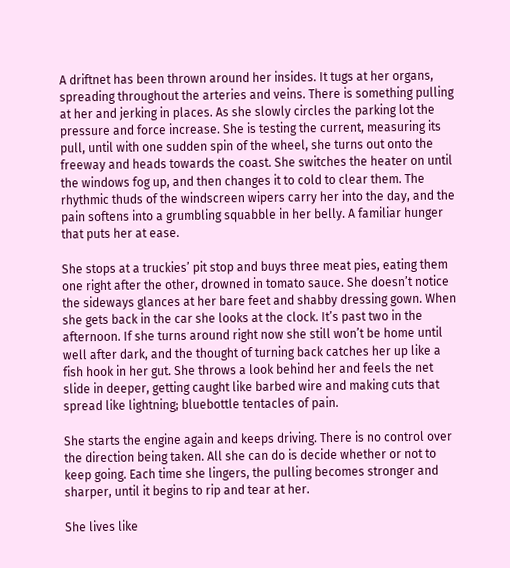A driftnet has been thrown around her insides. It tugs at her organs, spreading throughout the arteries and veins. There is something pulling at her and jerking in places. As she slowly circles the parking lot the pressure and force increase. She is testing the current, measuring its pull, until with one sudden spin of the wheel, she turns out onto the freeway and heads towards the coast. She switches the heater on until the windows fog up, and then changes it to cold to clear them. The rhythmic thuds of the windscreen wipers carry her into the day, and the pain softens into a grumbling squabble in her belly. A familiar hunger that puts her at ease.

She stops at a truckies’ pit stop and buys three meat pies, eating them one right after the other, drowned in tomato sauce. She doesn’t notice the sideways glances at her bare feet and shabby dressing gown. When she gets back in the car she looks at the clock. It’s past two in the afternoon. If she turns around right now she still won’t be home until well after dark, and the thought of turning back catches her up like a fish hook in her gut. She throws a look behind her and feels the net slide in deeper, getting caught like barbed wire and making cuts that spread like lightning; bluebottle tentacles of pain.

She starts the engine again and keeps driving. There is no control over the direction being taken. All she can do is decide whether or not to keep going. Each time she lingers, the pulling becomes stronger and sharper, until it begins to rip and tear at her.

She lives like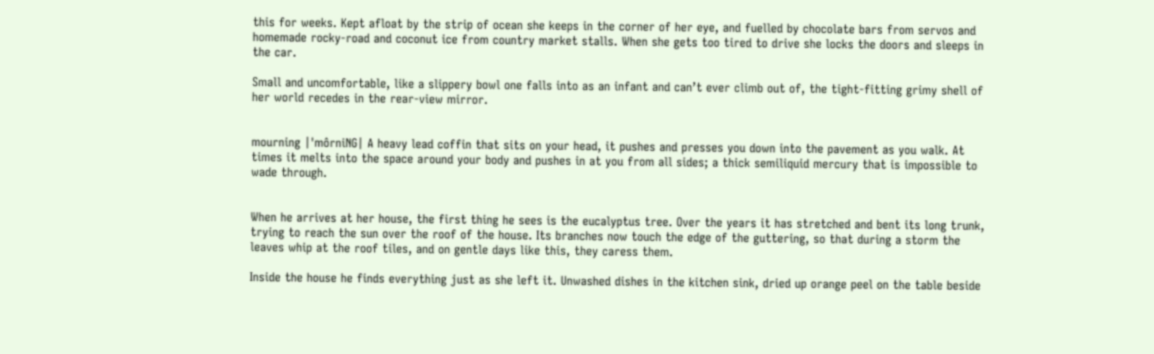this for weeks. Kept afloat by the strip of ocean she keeps in the corner of her eye, and fuelled by chocolate bars from servos and homemade rocky-road and coconut ice from country market stalls. When she gets too tired to drive she locks the doors and sleeps in the car.

Small and uncomfortable, like a slippery bowl one falls into as an infant and can’t ever climb out of, the tight-fitting grimy shell of her world recedes in the rear-view mirror.


mourning |ˈmôrniNG| A heavy lead coffin that sits on your head, it pushes and presses you down into the pavement as you walk. At times it melts into the space around your body and pushes in at you from all sides; a thick semiliquid mercury that is impossible to wade through.


When he arrives at her house, the first thing he sees is the eucalyptus tree. Over the years it has stretched and bent its long trunk, trying to reach the sun over the roof of the house. Its branches now touch the edge of the guttering, so that during a storm the leaves whip at the roof tiles, and on gentle days like this, they caress them.

Inside the house he finds everything just as she left it. Unwashed dishes in the kitchen sink, dried up orange peel on the table beside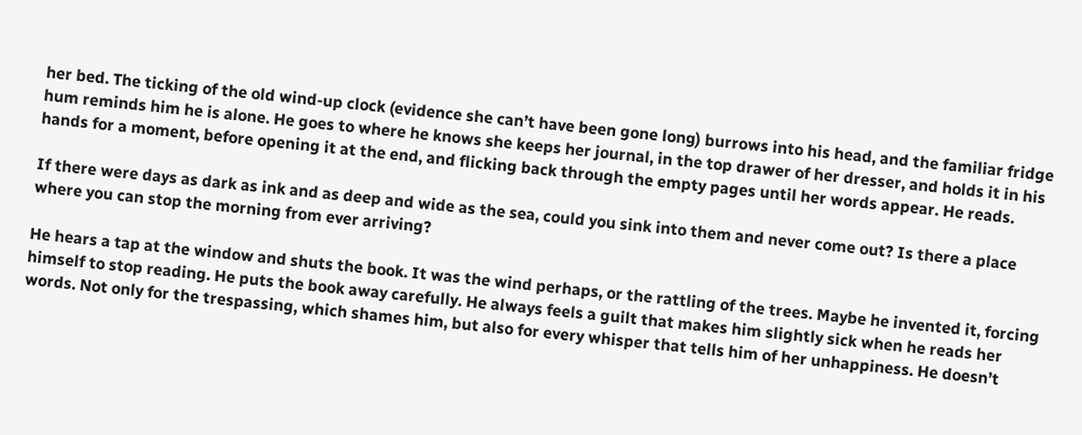her bed. The ticking of the old wind-up clock (evidence she can’t have been gone long) burrows into his head, and the familiar fridge hum reminds him he is alone. He goes to where he knows she keeps her journal, in the top drawer of her dresser, and holds it in his hands for a moment, before opening it at the end, and flicking back through the empty pages until her words appear. He reads.

If there were days as dark as ink and as deep and wide as the sea, could you sink into them and never come out? Is there a place where you can stop the morning from ever arriving?

He hears a tap at the window and shuts the book. It was the wind perhaps, or the rattling of the trees. Maybe he invented it, forcing himself to stop reading. He puts the book away carefully. He always feels a guilt that makes him slightly sick when he reads her words. Not only for the trespassing, which shames him, but also for every whisper that tells him of her unhappiness. He doesn’t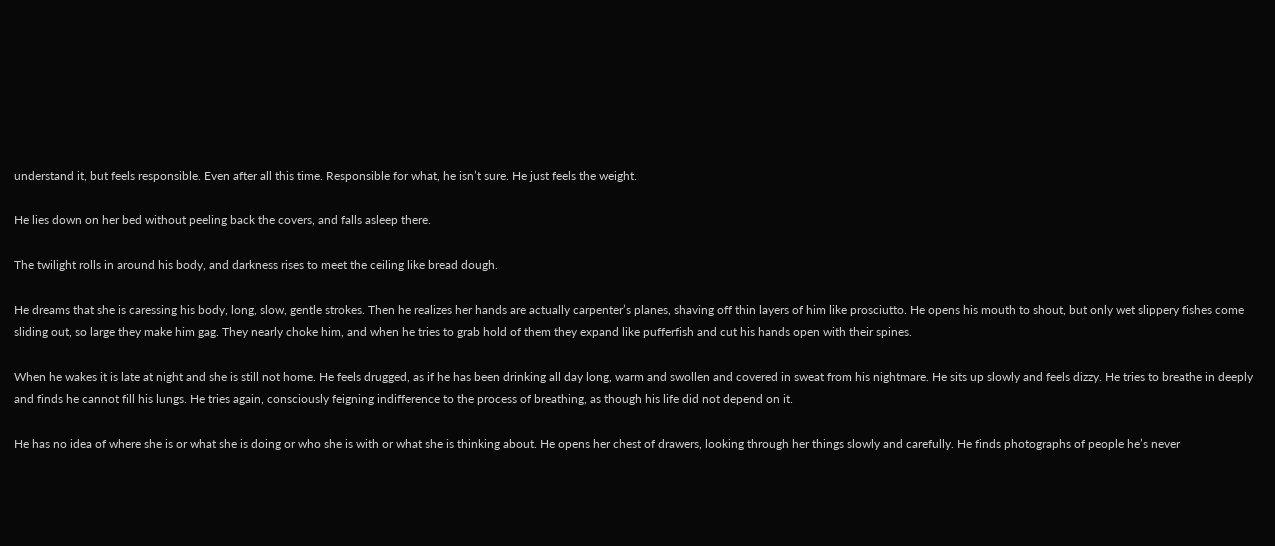understand it, but feels responsible. Even after all this time. Responsible for what, he isn’t sure. He just feels the weight.

He lies down on her bed without peeling back the covers, and falls asleep there.

The twilight rolls in around his body, and darkness rises to meet the ceiling like bread dough.

He dreams that she is caressing his body, long, slow, gentle strokes. Then he realizes her hands are actually carpenter’s planes, shaving off thin layers of him like prosciutto. He opens his mouth to shout, but only wet slippery fishes come sliding out, so large they make him gag. They nearly choke him, and when he tries to grab hold of them they expand like pufferfish and cut his hands open with their spines.

When he wakes it is late at night and she is still not home. He feels drugged, as if he has been drinking all day long, warm and swollen and covered in sweat from his nightmare. He sits up slowly and feels dizzy. He tries to breathe in deeply and finds he cannot fill his lungs. He tries again, consciously feigning indifference to the process of breathing, as though his life did not depend on it.

He has no idea of where she is or what she is doing or who she is with or what she is thinking about. He opens her chest of drawers, looking through her things slowly and carefully. He finds photographs of people he’s never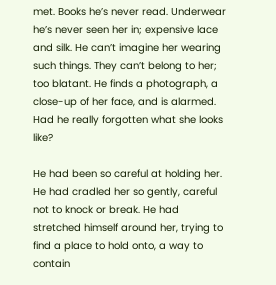met. Books he’s never read. Underwear he’s never seen her in; expensive lace and silk. He can’t imagine her wearing such things. They can’t belong to her; too blatant. He finds a photograph, a close-up of her face, and is alarmed. Had he really forgotten what she looks like?

He had been so careful at holding her. He had cradled her so gently, careful not to knock or break. He had stretched himself around her, trying to find a place to hold onto, a way to contain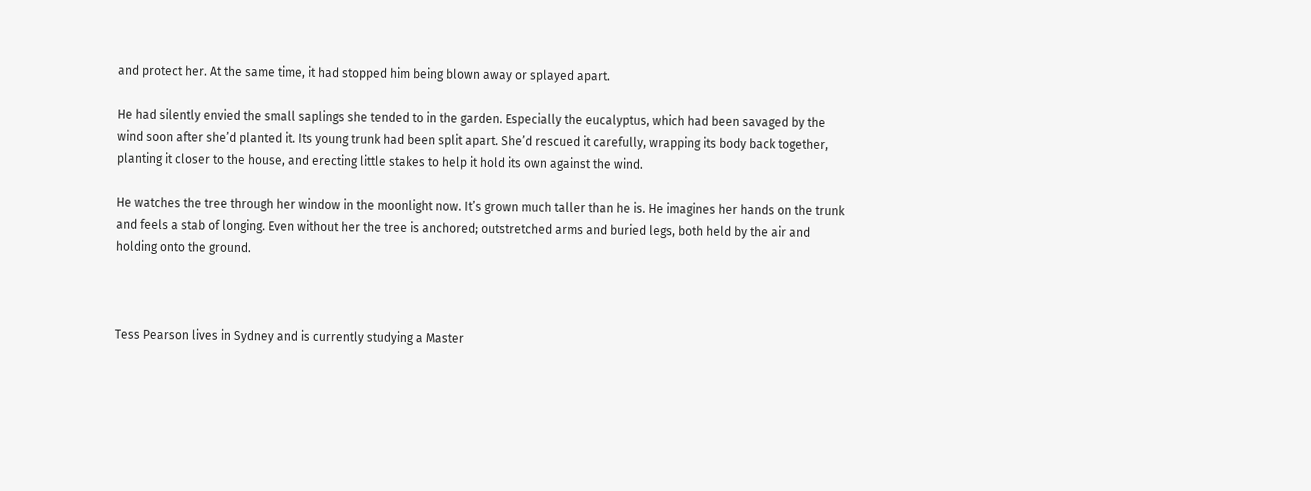and protect her. At the same time, it had stopped him being blown away or splayed apart.

He had silently envied the small saplings she tended to in the garden. Especially the eucalyptus, which had been savaged by the wind soon after she’d planted it. Its young trunk had been split apart. She’d rescued it carefully, wrapping its body back together, planting it closer to the house, and erecting little stakes to help it hold its own against the wind.

He watches the tree through her window in the moonlight now. It’s grown much taller than he is. He imagines her hands on the trunk and feels a stab of longing. Even without her the tree is anchored; outstretched arms and buried legs, both held by the air and holding onto the ground.



Tess Pearson lives in Sydney and is currently studying a Master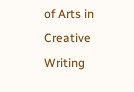of Arts in Creative Writing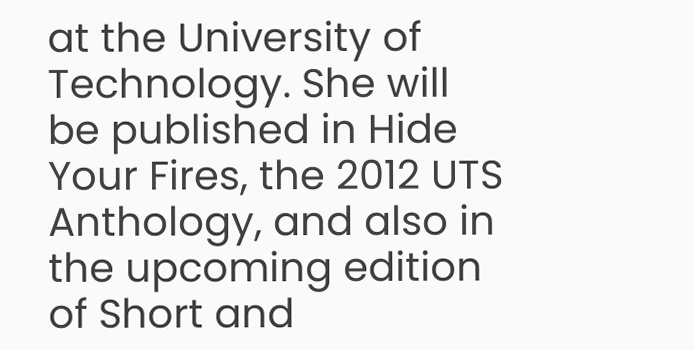at the University of Technology. She will be published in Hide Your Fires, the 2012 UTS Anthology, and also in the upcoming edition of Short and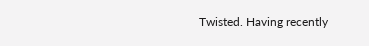Twisted. Having recently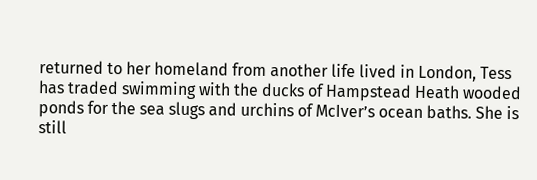returned to her homeland from another life lived in London, Tess has traded swimming with the ducks of Hampstead Heath wooded ponds for the sea slugs and urchins of McIver’s ocean baths. She is still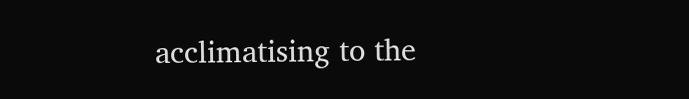acclimatising to the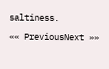saltiness.

«« PreviousNext »»